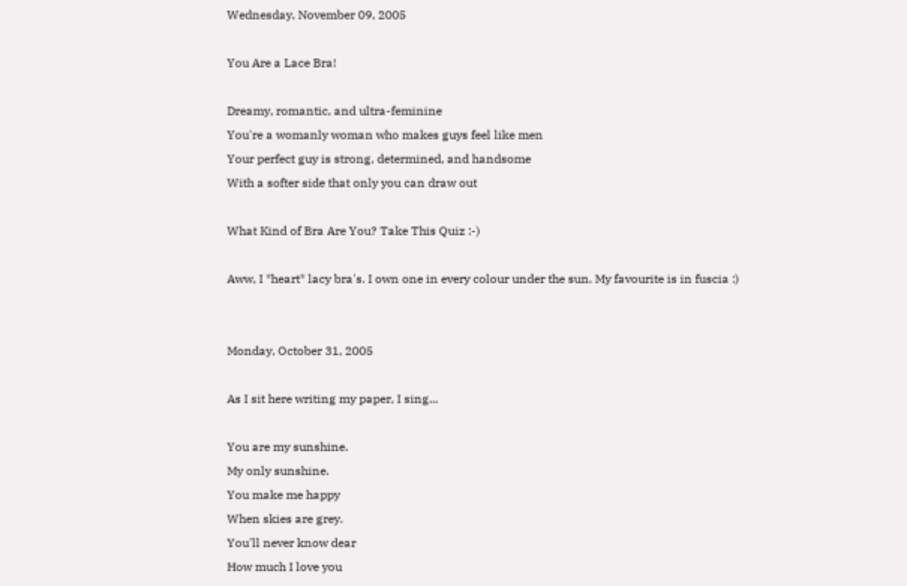Wednesday, November 09, 2005

You Are a Lace Bra!

Dreamy, romantic, and ultra-feminine
You're a womanly woman who makes guys feel like men
Your perfect guy is strong, determined, and handsome
With a softer side that only you can draw out

What Kind of Bra Are You? Take This Quiz :-)

Aww, I *heart* lacy bra's. I own one in every colour under the sun. My favourite is in fuscia :)


Monday, October 31, 2005

As I sit here writing my paper, I sing...

You are my sunshine.
My only sunshine.
You make me happy
When skies are grey.
You'll never know dear
How much I love you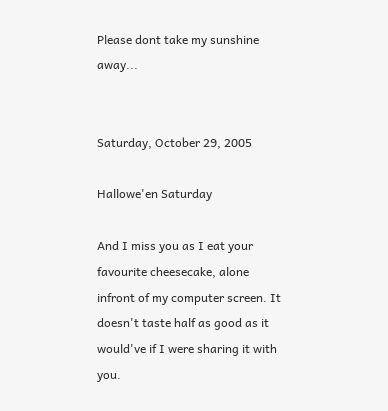Please dont take my sunshine away...


Saturday, October 29, 2005

Hallowe'en Saturday

And I miss you as I eat your favourite cheesecake, alone infront of my computer screen. It doesn't taste half as good as it would've if I were sharing it with you.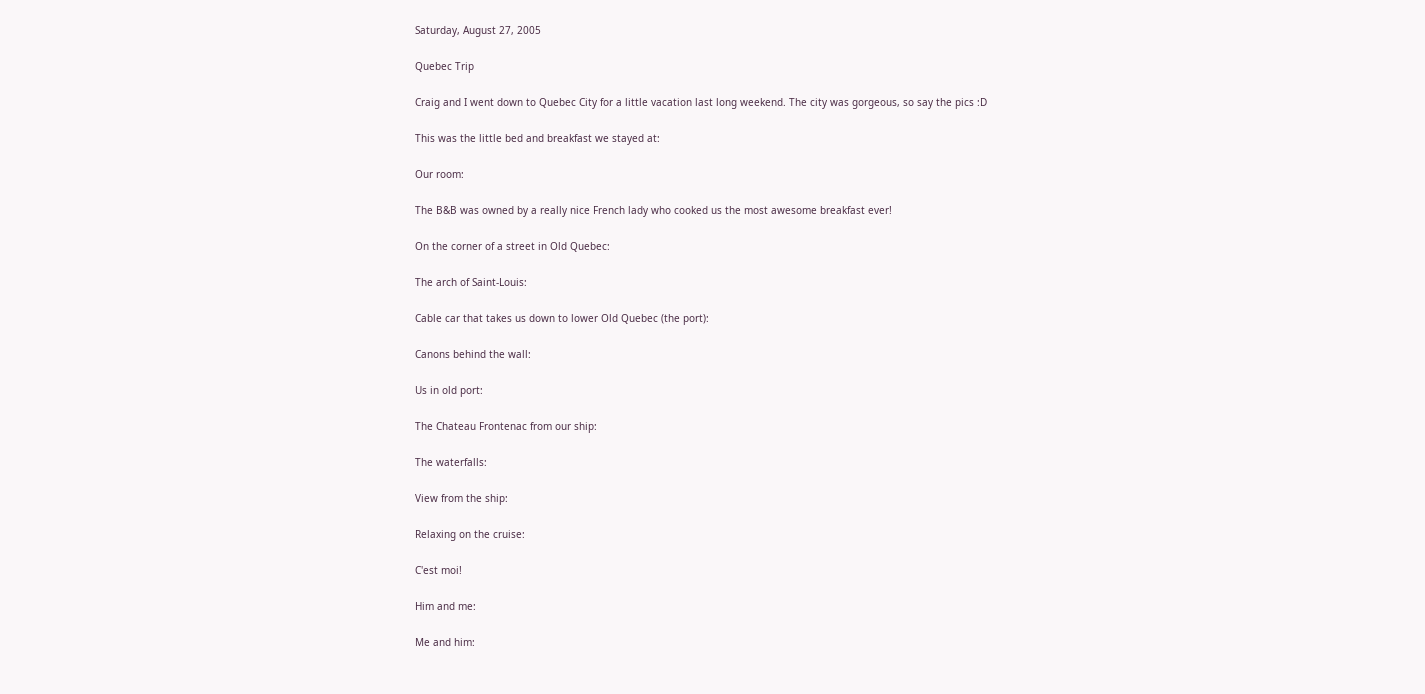Saturday, August 27, 2005

Quebec Trip

Craig and I went down to Quebec City for a little vacation last long weekend. The city was gorgeous, so say the pics :D

This was the little bed and breakfast we stayed at:

Our room:

The B&B was owned by a really nice French lady who cooked us the most awesome breakfast ever!

On the corner of a street in Old Quebec:

The arch of Saint-Louis:

Cable car that takes us down to lower Old Quebec (the port):

Canons behind the wall:

Us in old port:

The Chateau Frontenac from our ship:

The waterfalls:

View from the ship:

Relaxing on the cruise:

C'est moi!

Him and me:

Me and him: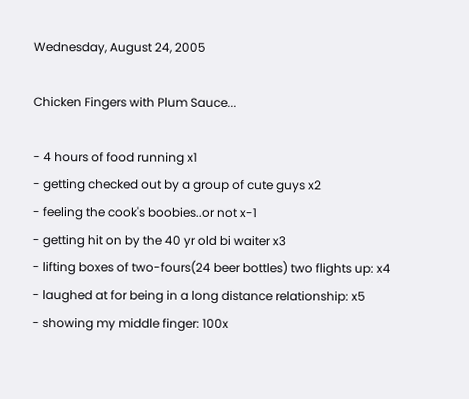Wednesday, August 24, 2005

Chicken Fingers with Plum Sauce...

- 4 hours of food running x1
- getting checked out by a group of cute guys x2
- feeling the cook's boobies..or not x-1
- getting hit on by the 40 yr old bi waiter x3
- lifting boxes of two-fours(24 beer bottles) two flights up: x4
- laughed at for being in a long distance relationship: x5
- showing my middle finger: 100x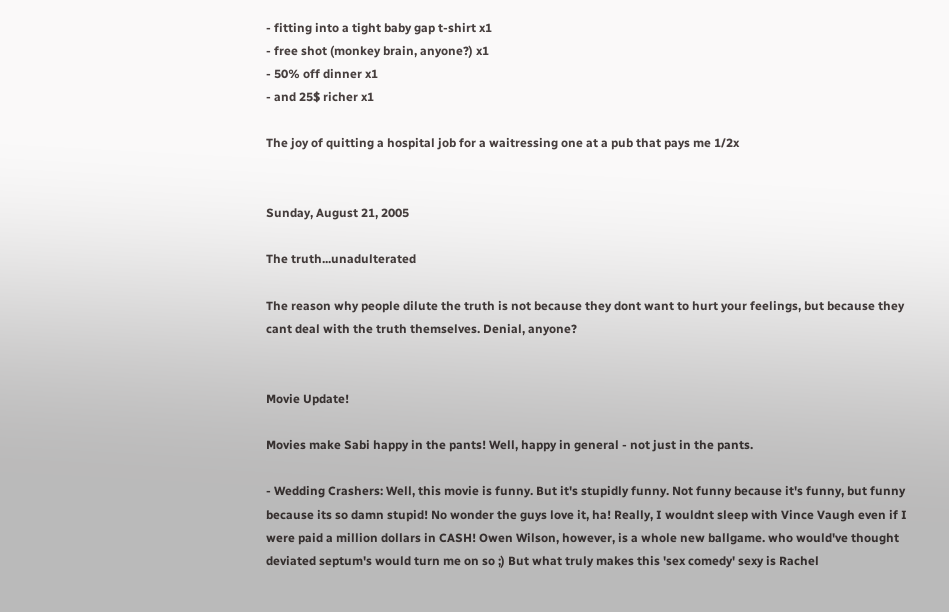- fitting into a tight baby gap t-shirt x1
- free shot (monkey brain, anyone?) x1
- 50% off dinner x1
- and 25$ richer x1

The joy of quitting a hospital job for a waitressing one at a pub that pays me 1/2x


Sunday, August 21, 2005

The truth...unadulterated

The reason why people dilute the truth is not because they dont want to hurt your feelings, but because they cant deal with the truth themselves. Denial, anyone?


Movie Update!

Movies make Sabi happy in the pants! Well, happy in general - not just in the pants.

- Wedding Crashers: Well, this movie is funny. But it's stupidly funny. Not funny because it's funny, but funny because its so damn stupid! No wonder the guys love it, ha! Really, I wouldnt sleep with Vince Vaugh even if I were paid a million dollars in CASH! Owen Wilson, however, is a whole new ballgame. who would've thought deviated septum's would turn me on so ;) But what truly makes this 'sex comedy' sexy is Rachel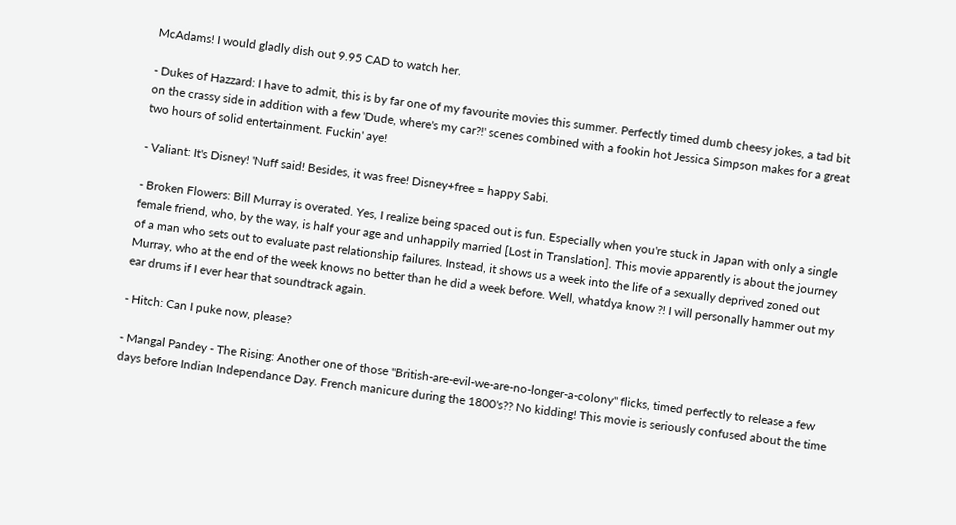McAdams! I would gladly dish out 9.95 CAD to watch her.

- Dukes of Hazzard: I have to admit, this is by far one of my favourite movies this summer. Perfectly timed dumb cheesy jokes, a tad bit on the crassy side in addition with a few 'Dude, where's my car?!' scenes combined with a fookin hot Jessica Simpson makes for a great two hours of solid entertainment. Fuckin' aye!

- Valiant: It's Disney! 'Nuff said! Besides, it was free! Disney+free = happy Sabi.

- Broken Flowers: Bill Murray is overated. Yes, I realize being spaced out is fun. Especially when you're stuck in Japan with only a single female friend, who, by the way, is half your age and unhappily married [Lost in Translation]. This movie apparently is about the journey of a man who sets out to evaluate past relationship failures. Instead, it shows us a week into the life of a sexually deprived zoned out Murray, who at the end of the week knows no better than he did a week before. Well, whatdya know ?! I will personally hammer out my ear drums if I ever hear that soundtrack again.

- Hitch: Can I puke now, please?

- Mangal Pandey - The Rising: Another one of those "British-are-evil-we-are-no-longer-a-colony" flicks, timed perfectly to release a few days before Indian Independance Day. French manicure during the 1800's?? No kidding! This movie is seriously confused about the time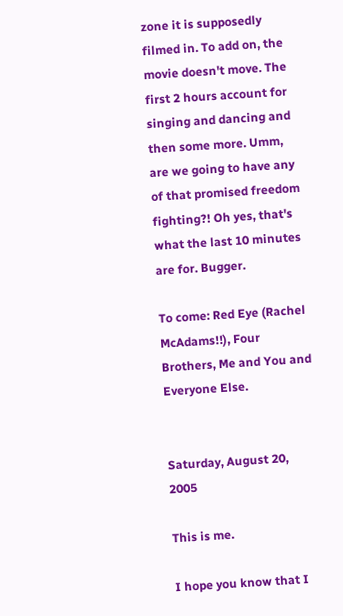zone it is supposedly filmed in. To add on, the movie doesn't move. The first 2 hours account for singing and dancing and then some more. Umm, are we going to have any of that promised freedom fighting?! Oh yes, that's what the last 10 minutes are for. Bugger.

To come: Red Eye (Rachel McAdams!!), Four Brothers, Me and You and Everyone Else.


Saturday, August 20, 2005

This is me.

I hope you know that I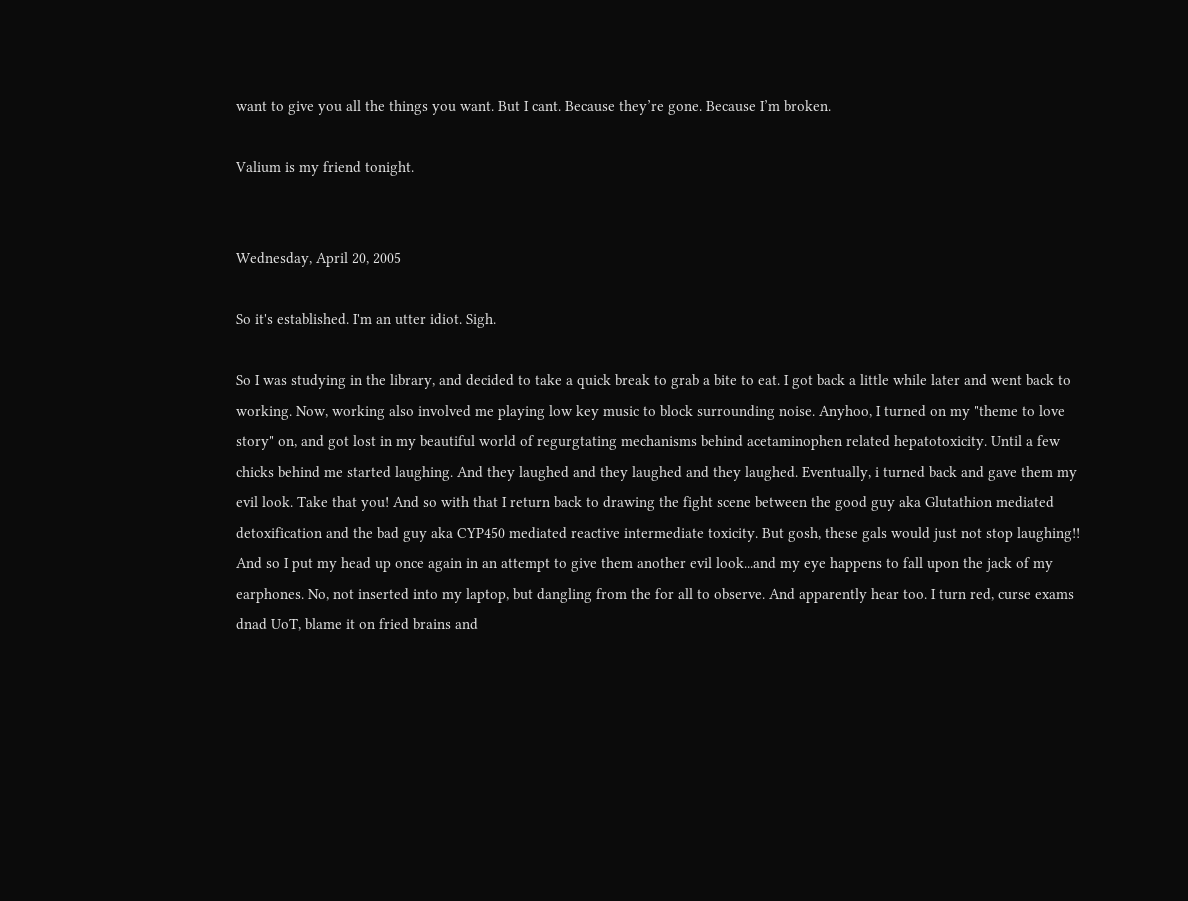want to give you all the things you want. But I cant. Because they’re gone. Because I’m broken.

Valium is my friend tonight.


Wednesday, April 20, 2005

So it's established. I'm an utter idiot. Sigh.

So I was studying in the library, and decided to take a quick break to grab a bite to eat. I got back a little while later and went back to working. Now, working also involved me playing low key music to block surrounding noise. Anyhoo, I turned on my "theme to love story" on, and got lost in my beautiful world of regurgtating mechanisms behind acetaminophen related hepatotoxicity. Until a few chicks behind me started laughing. And they laughed and they laughed and they laughed. Eventually, i turned back and gave them my evil look. Take that you! And so with that I return back to drawing the fight scene between the good guy aka Glutathion mediated detoxification and the bad guy aka CYP450 mediated reactive intermediate toxicity. But gosh, these gals would just not stop laughing!! And so I put my head up once again in an attempt to give them another evil look...and my eye happens to fall upon the jack of my earphones. No, not inserted into my laptop, but dangling from the for all to observe. And apparently hear too. I turn red, curse exams dnad UoT, blame it on fried brains and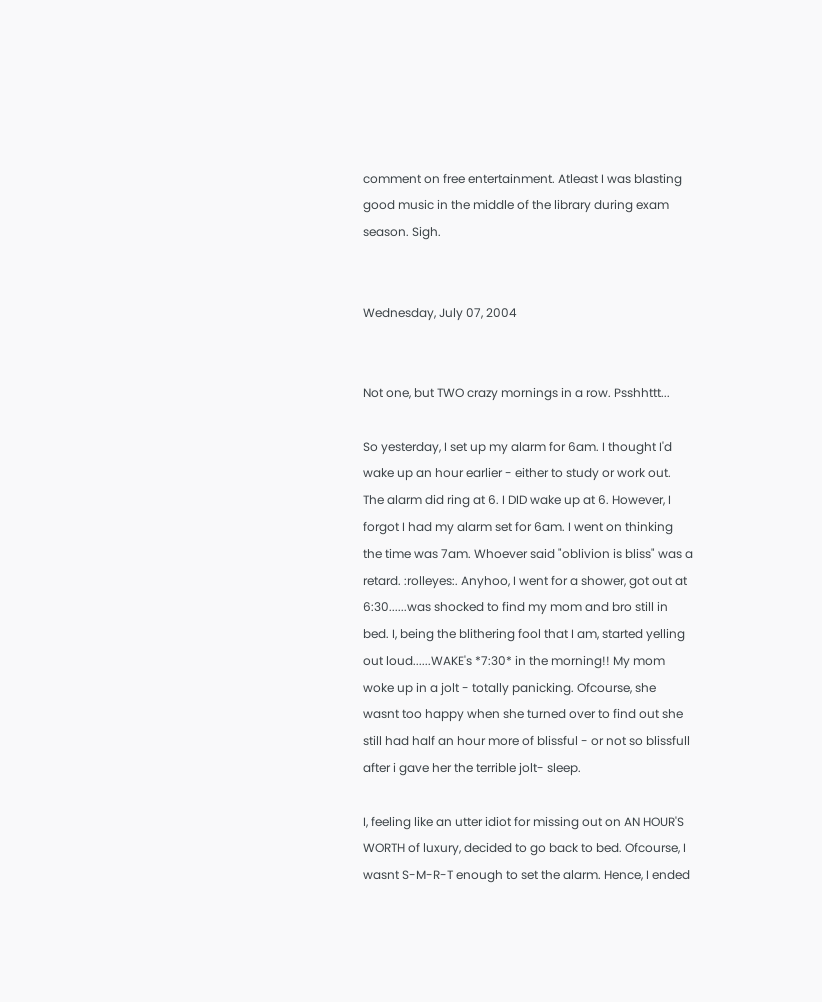comment on free entertainment. Atleast I was blasting good music in the middle of the library during exam season. Sigh.


Wednesday, July 07, 2004


Not one, but TWO crazy mornings in a row. Psshhttt...

So yesterday, I set up my alarm for 6am. I thought I'd wake up an hour earlier - either to study or work out. The alarm did ring at 6. I DID wake up at 6. However, I forgot I had my alarm set for 6am. I went on thinking the time was 7am. Whoever said "oblivion is bliss" was a retard. :rolleyes:. Anyhoo, I went for a shower, got out at 6:30......was shocked to find my mom and bro still in bed. I, being the blithering fool that I am, started yelling out loud......WAKE's *7:30* in the morning!! My mom woke up in a jolt - totally panicking. Ofcourse, she wasnt too happy when she turned over to find out she still had half an hour more of blissful - or not so blissfull after i gave her the terrible jolt- sleep.

I, feeling like an utter idiot for missing out on AN HOUR'S WORTH of luxury, decided to go back to bed. Ofcourse, I wasnt S-M-R-T enough to set the alarm. Hence, I ended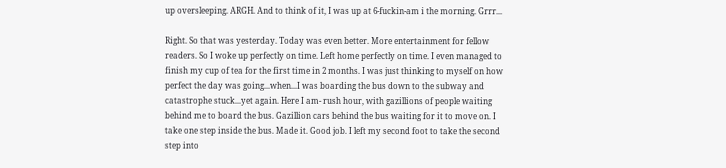up oversleeping. ARGH. And to think of it, I was up at 6-fuckin-am i the morning. Grrr...

Right. So that was yesterday. Today was even better. More entertainment for fellow readers. So I woke up perfectly on time. Left home perfectly on time. I even managed to finish my cup of tea for the first time in 2 months. I was just thinking to myself on how perfect the day was going...when...I was boarding the bus down to the subway and catastrophe stuck...yet again. Here I am- rush hour, with gazillions of people waiting behind me to board the bus. Gazillion cars behind the bus waiting for it to move on. I take one step inside the bus. Made it. Good job. I left my second foot to take the second step into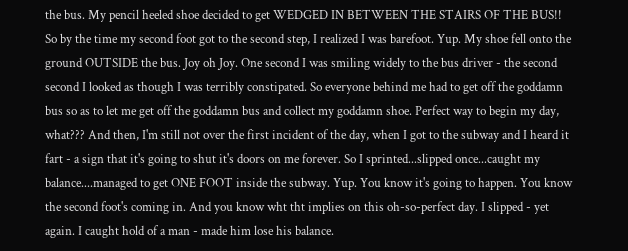the bus. My pencil heeled shoe decided to get WEDGED IN BETWEEN THE STAIRS OF THE BUS!! So by the time my second foot got to the second step, I realized I was barefoot. Yup. My shoe fell onto the ground OUTSIDE the bus. Joy oh Joy. One second I was smiling widely to the bus driver - the second second I looked as though I was terribly constipated. So everyone behind me had to get off the goddamn bus so as to let me get off the goddamn bus and collect my goddamn shoe. Perfect way to begin my day, what??? And then, I'm still not over the first incident of the day, when I got to the subway and I heard it fart - a sign that it's going to shut it's doors on me forever. So I sprinted...slipped once...caught my balance....managed to get ONE FOOT inside the subway. Yup. You know it's going to happen. You know the second foot's coming in. And you know wht tht implies on this oh-so-perfect day. I slipped - yet again. I caught hold of a man - made him lose his balance.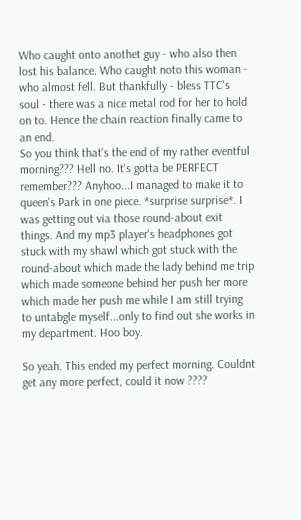Who caught onto anothet guy - who also then lost his balance. Who caught noto this woman - who almost fell. But thankfully - bless TTC's soul - there was a nice metal rod for her to hold on to. Hence the chain reaction finally came to an end.
So you think that's the end of my rather eventful morning??? Hell no. It's gotta be PERFECT remember??? Anyhoo...I managed to make it to queen's Park in one piece. *surprise surprise*. I was getting out via those round-about exit things. And my mp3 player's headphones got stuck with my shawl which got stuck with the round-about which made the lady behind me trip which made someone behind her push her more which made her push me while I am still trying to untabgle myself...only to find out she works in my department. Hoo boy.

So yeah. This ended my perfect morning. Couldnt get any more perfect, could it now ????